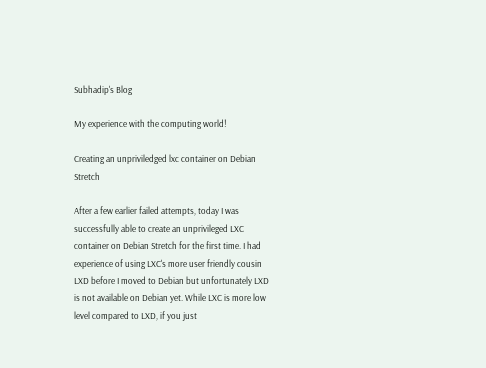Subhadip's Blog

My experience with the computing world!

Creating an unpriviledged lxc container on Debian Stretch

After a few earlier failed attempts, today I was successfully able to create an unprivileged LXC container on Debian Stretch for the first time. I had experience of using LXC's more user friendly cousin LXD before I moved to Debian but unfortunately LXD is not available on Debian yet. While LXC is more low level compared to LXD, if you just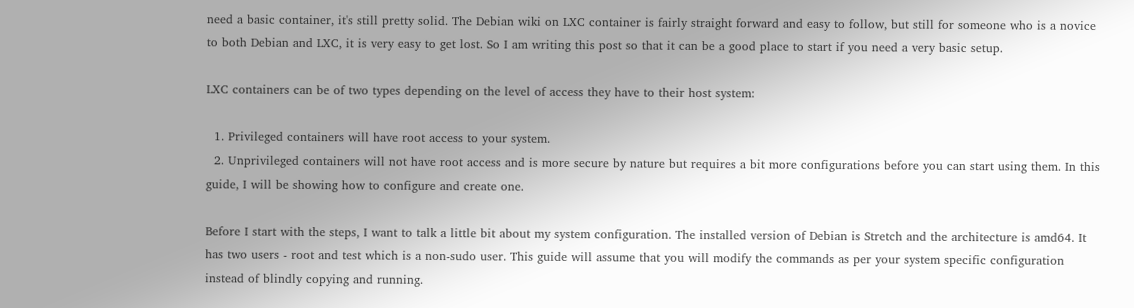need a basic container, it's still pretty solid. The Debian wiki on LXC container is fairly straight forward and easy to follow, but still for someone who is a novice to both Debian and LXC, it is very easy to get lost. So I am writing this post so that it can be a good place to start if you need a very basic setup.

LXC containers can be of two types depending on the level of access they have to their host system:

  1. Privileged containers will have root access to your system.
  2. Unprivileged containers will not have root access and is more secure by nature but requires a bit more configurations before you can start using them. In this guide, I will be showing how to configure and create one.

Before I start with the steps, I want to talk a little bit about my system configuration. The installed version of Debian is Stretch and the architecture is amd64. It has two users - root and test which is a non-sudo user. This guide will assume that you will modify the commands as per your system specific configuration instead of blindly copying and running.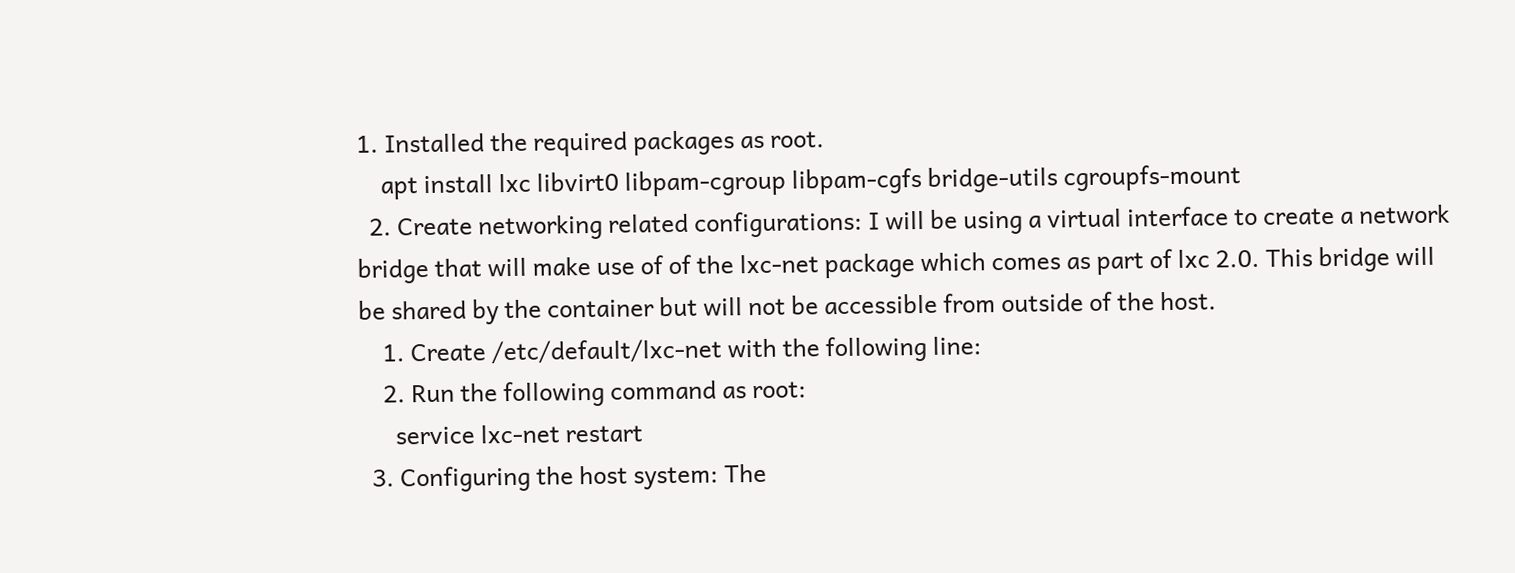1. Installed the required packages as root.
    apt install lxc libvirt0 libpam-cgroup libpam-cgfs bridge-utils cgroupfs-mount
  2. Create networking related configurations: I will be using a virtual interface to create a network bridge that will make use of of the lxc-net package which comes as part of lxc 2.0. This bridge will be shared by the container but will not be accessible from outside of the host.
    1. Create /etc/default/lxc-net with the following line:
    2. Run the following command as root:
      service lxc-net restart
  3. Configuring the host system: The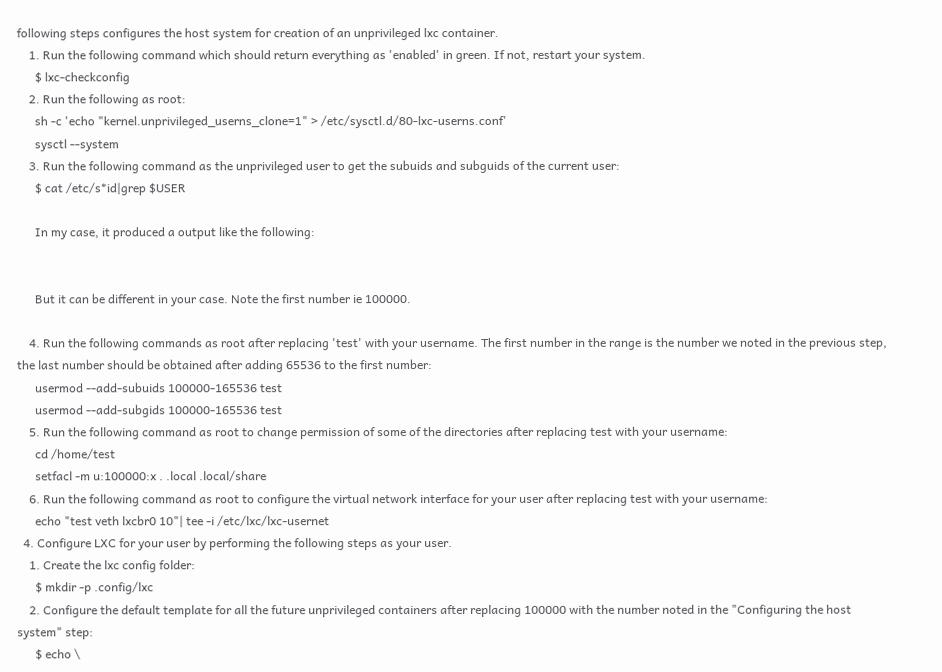following steps configures the host system for creation of an unprivileged lxc container.
    1. Run the following command which should return everything as 'enabled' in green. If not, restart your system.
      $ lxc-checkconfig
    2. Run the following as root:
      sh -c 'echo "kernel.unprivileged_userns_clone=1" > /etc/sysctl.d/80-lxc-userns.conf'
      sysctl --system
    3. Run the following command as the unprivileged user to get the subuids and subguids of the current user:
      $ cat /etc/s*id|grep $USER

      In my case, it produced a output like the following:


      But it can be different in your case. Note the first number ie 100000.

    4. Run the following commands as root after replacing 'test' with your username. The first number in the range is the number we noted in the previous step, the last number should be obtained after adding 65536 to the first number:
      usermod --add-subuids 100000-165536 test
      usermod --add-subgids 100000-165536 test
    5. Run the following command as root to change permission of some of the directories after replacing test with your username:
      cd /home/test
      setfacl -m u:100000:x . .local .local/share
    6. Run the following command as root to configure the virtual network interface for your user after replacing test with your username:
      echo "test veth lxcbr0 10"| tee -i /etc/lxc/lxc-usernet
  4. Configure LXC for your user by performing the following steps as your user.
    1. Create the lxc config folder:
      $ mkdir -p .config/lxc
    2. Configure the default template for all the future unprivileged containers after replacing 100000 with the number noted in the "Configuring the host system" step:
      $ echo \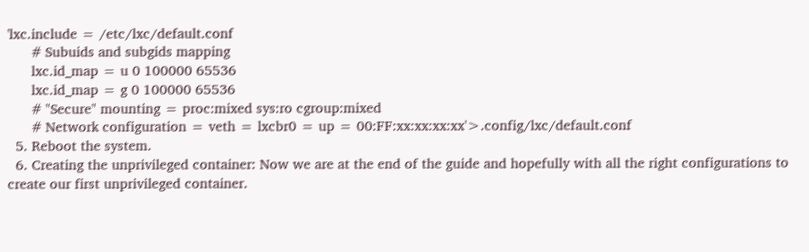'lxc.include = /etc/lxc/default.conf
      # Subuids and subgids mapping
      lxc.id_map = u 0 100000 65536
      lxc.id_map = g 0 100000 65536
      # "Secure" mounting = proc:mixed sys:ro cgroup:mixed
      # Network configuration = veth = lxcbr0 = up = 00:FF:xx:xx:xx:xx'>.config/lxc/default.conf
  5. Reboot the system.
  6. Creating the unprivileged container: Now we are at the end of the guide and hopefully with all the right configurations to create our first unprivileged container.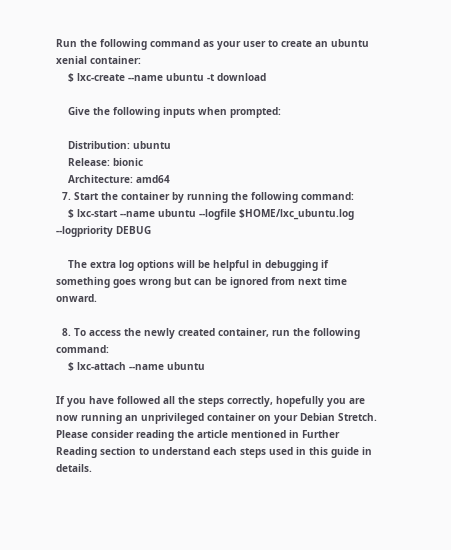Run the following command as your user to create an ubuntu xenial container:
    $ lxc-create --name ubuntu -t download

    Give the following inputs when prompted:

    Distribution: ubuntu
    Release: bionic
    Architecture: amd64
  7. Start the container by running the following command:
    $ lxc-start --name ubuntu --logfile $HOME/lxc_ubuntu.log --logpriority DEBUG

    The extra log options will be helpful in debugging if something goes wrong but can be ignored from next time onward.

  8. To access the newly created container, run the following command:
    $ lxc-attach --name ubuntu

If you have followed all the steps correctly, hopefully you are now running an unprivileged container on your Debian Stretch. Please consider reading the article mentioned in Further Reading section to understand each steps used in this guide in details.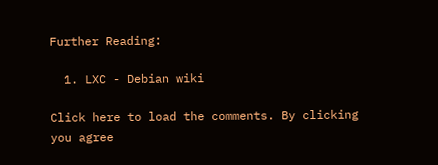Further Reading:

  1. LXC - Debian wiki

Click here to load the comments. By clicking you agree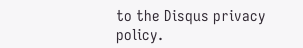to the Disqus privacy policy.